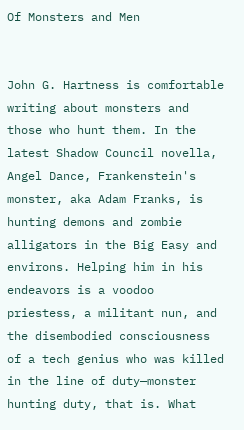Of Monsters and Men


John G. Hartness is comfortable writing about monsters and those who hunt them. In the latest Shadow Council novella, Angel Dance, Frankenstein's monster, aka Adam Franks, is hunting demons and zombie alligators in the Big Easy and environs. Helping him in his endeavors is a voodoo priestess, a militant nun, and the disembodied consciousness of a tech genius who was killed in the line of duty—monster hunting duty, that is. What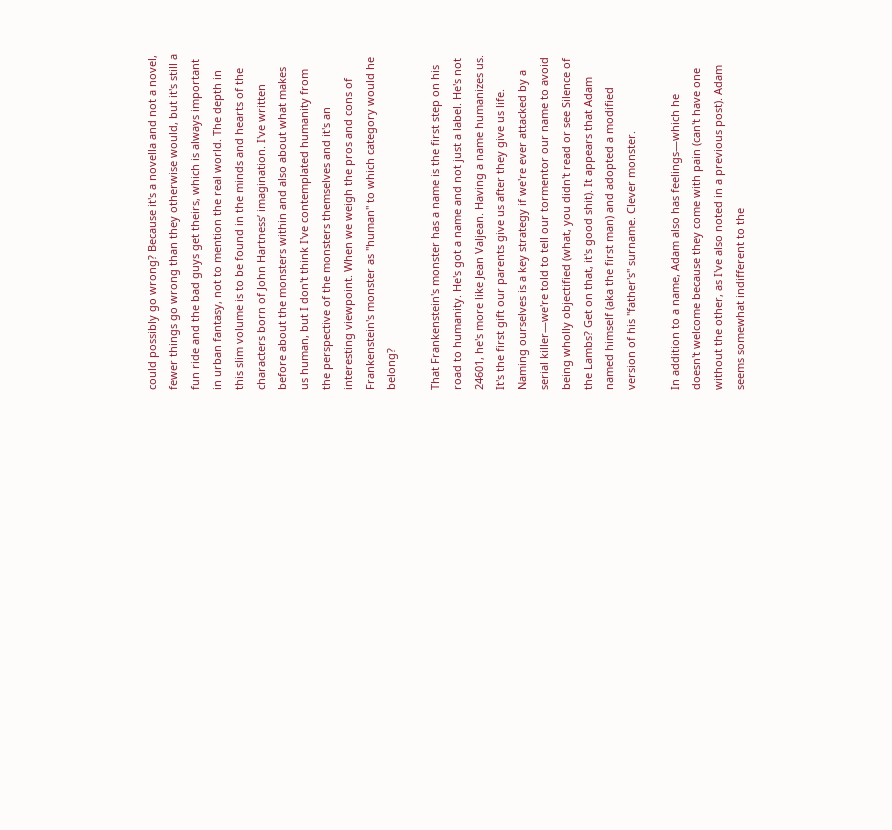could possibly go wrong? Because it's a novella and not a novel, fewer things go wrong than they otherwise would, but it's still a fun ride and the bad guys get theirs, which is always important in urban fantasy, not to mention the real world. The depth in this slim volume is to be found in the minds and hearts of the characters born of John Hartness’ imagination. I've written before about the monsters within and also about what makes us human, but I don't think I've contemplated humanity from the perspective of the monsters themselves and it's an interesting viewpoint. When we weigh the pros and cons of Frankenstein's monster as "human" to which category would he belong?

That Frankenstein's monster has a name is the first step on his road to humanity. He's got a name and not just a label. He's not 24601, he's more like Jean Valjean. Having a name humanizes us. It's the first gift our parents give us after they give us life. Naming ourselves is a key strategy if we're ever attacked by a serial killer—we're told to tell our tormentor our name to avoid being wholly objectified (what, you didn't read or see Silence of the Lambs? Get on that, it's good shit). It appears that Adam named himself (aka the first man) and adopted a modified version of his "father's" surname. Clever monster.

In addition to a name, Adam also has feelings—which he doesn't welcome because they come with pain (can't have one without the other, as I've also noted in a previous post). Adam seems somewhat indifferent to the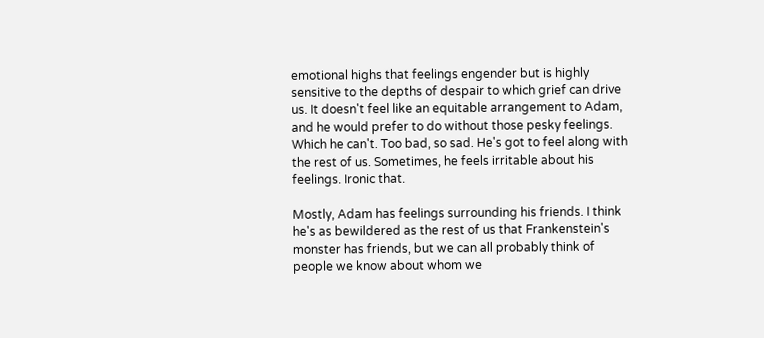emotional highs that feelings engender but is highly sensitive to the depths of despair to which grief can drive us. It doesn't feel like an equitable arrangement to Adam, and he would prefer to do without those pesky feelings. Which he can't. Too bad, so sad. He's got to feel along with the rest of us. Sometimes, he feels irritable about his feelings. Ironic that.

Mostly, Adam has feelings surrounding his friends. I think he's as bewildered as the rest of us that Frankenstein's monster has friends, but we can all probably think of people we know about whom we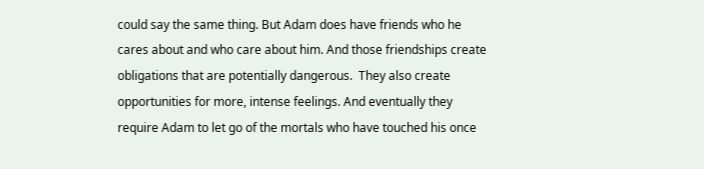could say the same thing. But Adam does have friends who he cares about and who care about him. And those friendships create obligations that are potentially dangerous.  They also create opportunities for more, intense feelings. And eventually they require Adam to let go of the mortals who have touched his once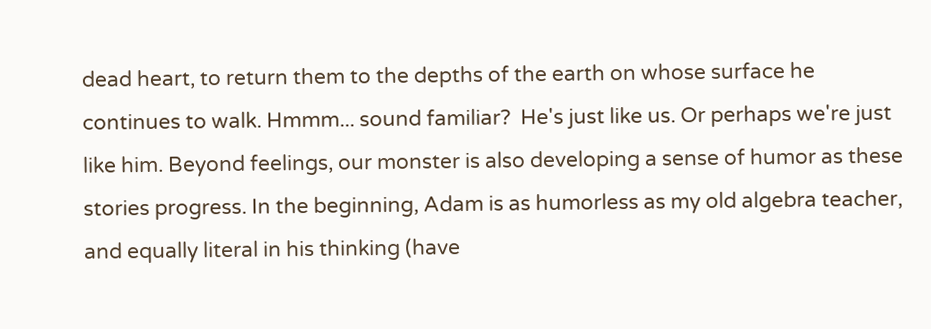dead heart, to return them to the depths of the earth on whose surface he continues to walk. Hmmm... sound familiar?  He's just like us. Or perhaps we're just like him. Beyond feelings, our monster is also developing a sense of humor as these stories progress. In the beginning, Adam is as humorless as my old algebra teacher, and equally literal in his thinking (have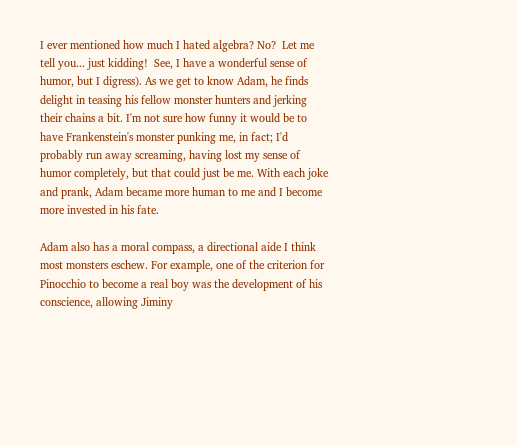I ever mentioned how much I hated algebra? No?  Let me tell you... just kidding!  See, I have a wonderful sense of humor, but I digress). As we get to know Adam, he finds delight in teasing his fellow monster hunters and jerking their chains a bit. I'm not sure how funny it would be to have Frankenstein's monster punking me, in fact; I'd probably run away screaming, having lost my sense of humor completely, but that could just be me. With each joke and prank, Adam became more human to me and I become more invested in his fate.

Adam also has a moral compass, a directional aide I think most monsters eschew. For example, one of the criterion for Pinocchio to become a real boy was the development of his conscience, allowing Jiminy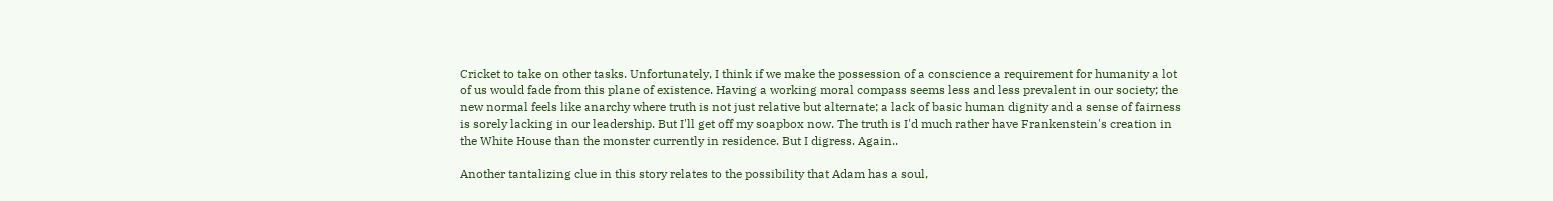Cricket to take on other tasks. Unfortunately, I think if we make the possession of a conscience a requirement for humanity a lot of us would fade from this plane of existence. Having a working moral compass seems less and less prevalent in our society; the new normal feels like anarchy where truth is not just relative but alternate; a lack of basic human dignity and a sense of fairness is sorely lacking in our leadership. But I'll get off my soapbox now. The truth is I'd much rather have Frankenstein's creation in the White House than the monster currently in residence. But I digress. Again..

Another tantalizing clue in this story relates to the possibility that Adam has a soul,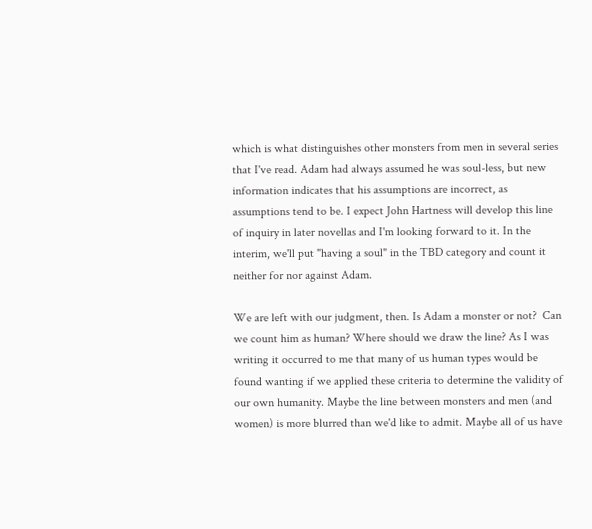which is what distinguishes other monsters from men in several series that I've read. Adam had always assumed he was soul-less, but new information indicates that his assumptions are incorrect, as assumptions tend to be. I expect John Hartness will develop this line of inquiry in later novellas and I'm looking forward to it. In the interim, we'll put "having a soul" in the TBD category and count it neither for nor against Adam.

We are left with our judgment, then. Is Adam a monster or not?  Can we count him as human? Where should we draw the line? As I was writing it occurred to me that many of us human types would be found wanting if we applied these criteria to determine the validity of our own humanity. Maybe the line between monsters and men (and women) is more blurred than we'd like to admit. Maybe all of us have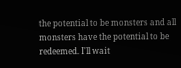the potential to be monsters and all monsters have the potential to be redeemed. I'll wait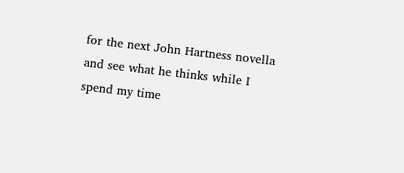for the next John Hartness novella and see what he thinks while I spend my time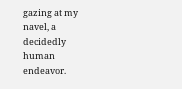gazing at my navel, a decidedly human endeavor.